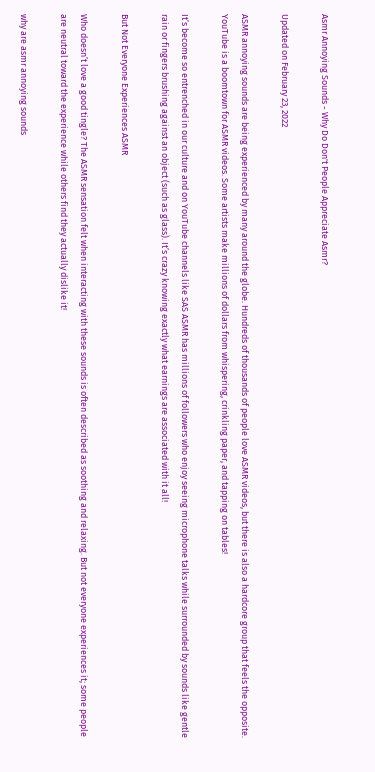Asmr Annoying Sounds - Why Do Don't People Appreciate Asmr?

Updated on February 23, 2022

ASMR annoying sounds are being experienced by many around the globe. Hundreds of thousands of people love ASMR videos, but there is also a hardcore group that feels the opposite. YouTube is a boomtown for ASMR videos. Some artists make millions of dollars from whispering, crinkling paper, and tapping on tables!

It’s become so entrenched in our culture and on YouTube channels like SAS ASMR has millions of followers who enjoy seeing microphone talks while surrounded by sounds like gentle rain or fingers brushing against an object (such as glass). It’s crazy knowing exactly what earnings are associated with it all!

But Not Everyone Experiences ASMR

Who doesn’t love a good tingle? The ASMR sensation felt when interacting with these sounds is often described as soothing and relaxing. But not everyone experiences it; some people are neutral toward the experience while others find they actually dislike it!

why are asmr annoying sounds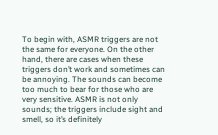To begin with, ASMR triggers are not the same for everyone. On the other hand, there are cases when these triggers don’t work and sometimes can be annoying. The sounds can become too much to bear for those who are very sensitive. ASMR is not only sounds; the triggers include sight and smell, so it’s definitely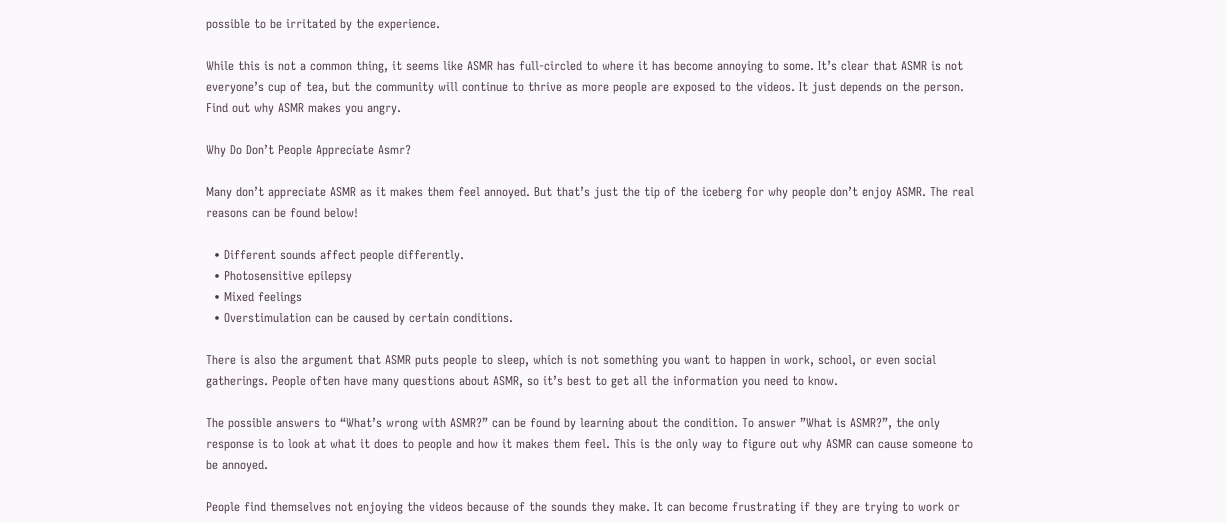possible to be irritated by the experience.

While this is not a common thing, it seems like ASMR has full-circled to where it has become annoying to some. It’s clear that ASMR is not everyone’s cup of tea, but the community will continue to thrive as more people are exposed to the videos. It just depends on the person. Find out why ASMR makes you angry.

Why Do Don’t People Appreciate Asmr?

Many don’t appreciate ASMR as it makes them feel annoyed. But that’s just the tip of the iceberg for why people don’t enjoy ASMR. The real reasons can be found below!

  • Different sounds affect people differently.
  • Photosensitive epilepsy
  • Mixed feelings
  • Overstimulation can be caused by certain conditions.

There is also the argument that ASMR puts people to sleep, which is not something you want to happen in work, school, or even social gatherings. People often have many questions about ASMR, so it’s best to get all the information you need to know.

The possible answers to “What’s wrong with ASMR?” can be found by learning about the condition. To answer ”What is ASMR?”, the only response is to look at what it does to people and how it makes them feel. This is the only way to figure out why ASMR can cause someone to be annoyed.

People find themselves not enjoying the videos because of the sounds they make. It can become frustrating if they are trying to work or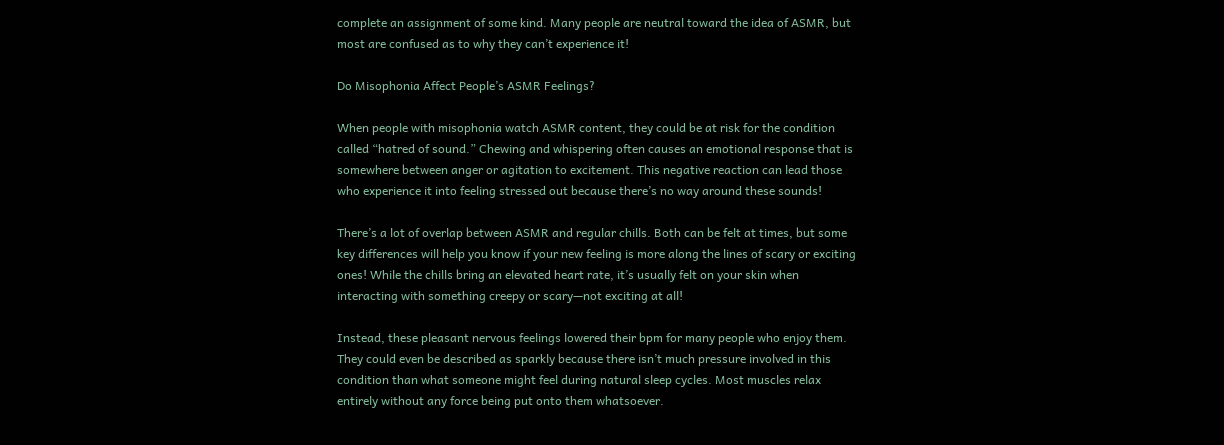complete an assignment of some kind. Many people are neutral toward the idea of ASMR, but most are confused as to why they can’t experience it!

Do Misophonia Affect People’s ASMR Feelings?

When people with misophonia watch ASMR content, they could be at risk for the condition called “hatred of sound.” Chewing and whispering often causes an emotional response that is somewhere between anger or agitation to excitement. This negative reaction can lead those who experience it into feeling stressed out because there’s no way around these sounds!

There’s a lot of overlap between ASMR and regular chills. Both can be felt at times, but some key differences will help you know if your new feeling is more along the lines of scary or exciting ones! While the chills bring an elevated heart rate, it’s usually felt on your skin when interacting with something creepy or scary—not exciting at all!

Instead, these pleasant nervous feelings lowered their bpm for many people who enjoy them. They could even be described as sparkly because there isn’t much pressure involved in this condition than what someone might feel during natural sleep cycles. Most muscles relax entirely without any force being put onto them whatsoever.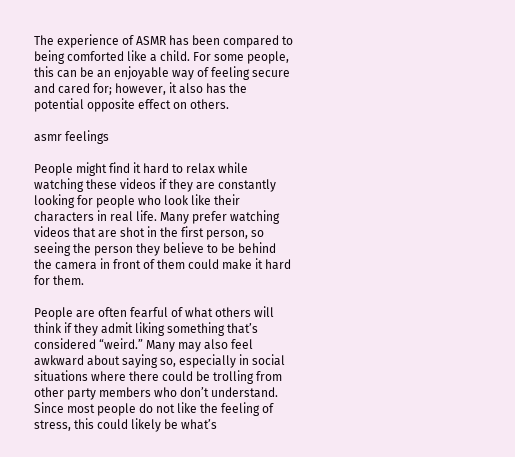The experience of ASMR has been compared to being comforted like a child. For some people, this can be an enjoyable way of feeling secure and cared for; however, it also has the potential opposite effect on others.

asmr feelings

People might find it hard to relax while watching these videos if they are constantly looking for people who look like their characters in real life. Many prefer watching videos that are shot in the first person, so seeing the person they believe to be behind the camera in front of them could make it hard for them.

People are often fearful of what others will think if they admit liking something that’s considered “weird.” Many may also feel awkward about saying so, especially in social situations where there could be trolling from other party members who don’t understand. Since most people do not like the feeling of stress, this could likely be what’s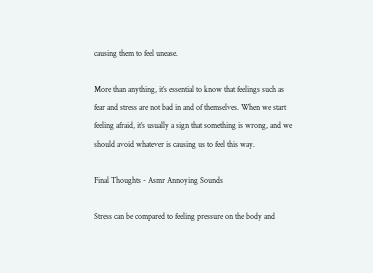causing them to feel unease.

More than anything, it’s essential to know that feelings such as fear and stress are not bad in and of themselves. When we start feeling afraid, it’s usually a sign that something is wrong, and we should avoid whatever is causing us to feel this way.

Final Thoughts - Asmr Annoying Sounds

Stress can be compared to feeling pressure on the body and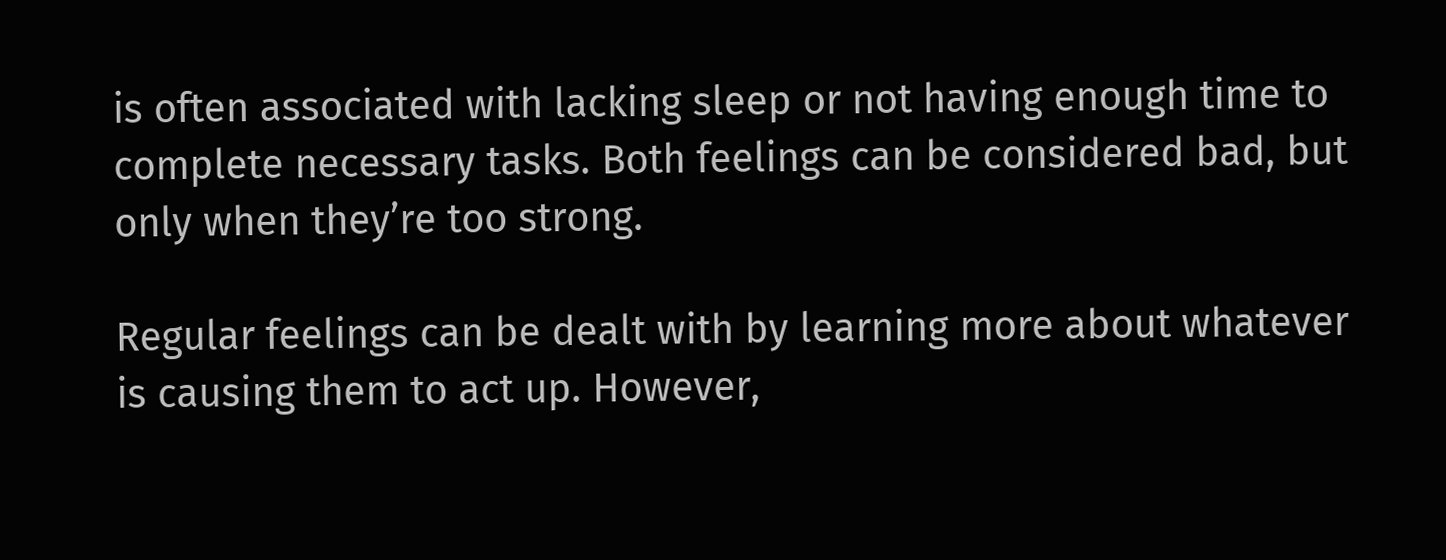is often associated with lacking sleep or not having enough time to complete necessary tasks. Both feelings can be considered bad, but only when they’re too strong.

Regular feelings can be dealt with by learning more about whatever is causing them to act up. However,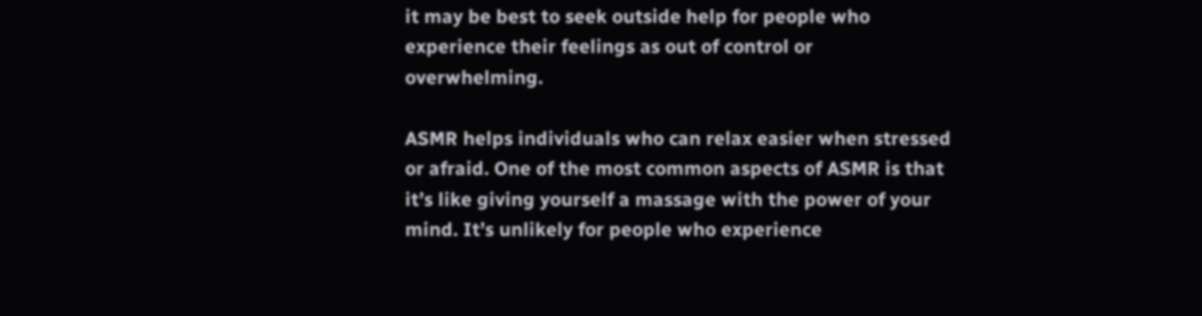it may be best to seek outside help for people who experience their feelings as out of control or overwhelming.

ASMR helps individuals who can relax easier when stressed or afraid. One of the most common aspects of ASMR is that it’s like giving yourself a massage with the power of your mind. It’s unlikely for people who experience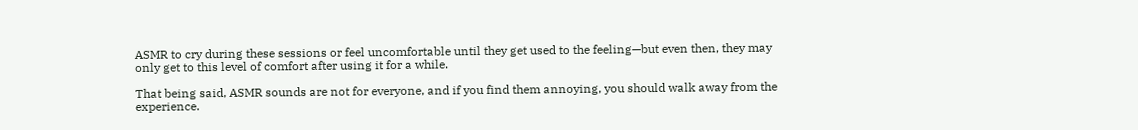ASMR to cry during these sessions or feel uncomfortable until they get used to the feeling—but even then, they may only get to this level of comfort after using it for a while.

That being said, ASMR sounds are not for everyone, and if you find them annoying, you should walk away from the experience.